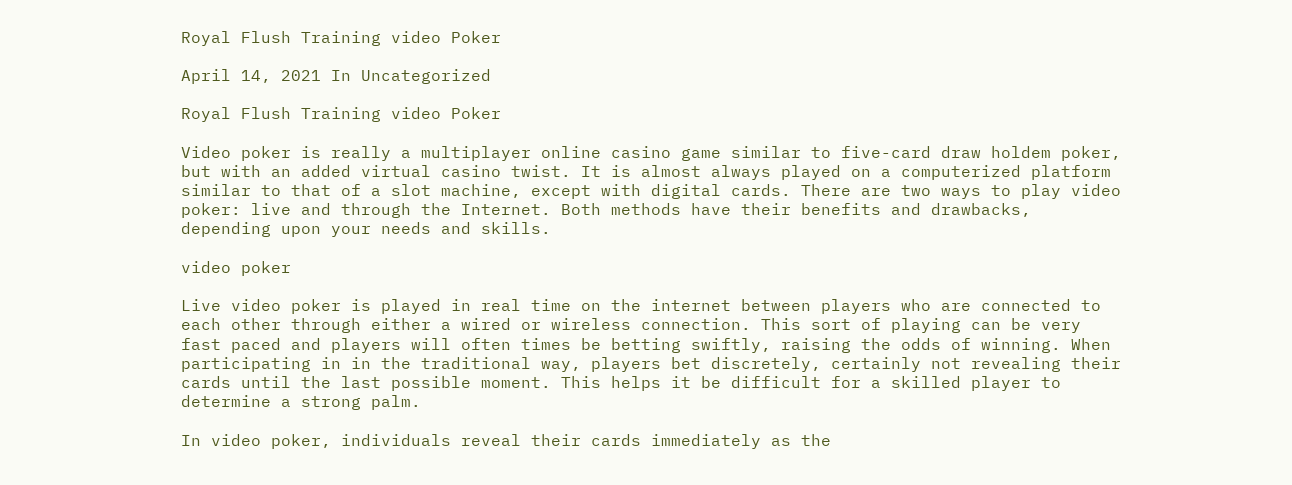Royal Flush Training video Poker

April 14, 2021 In Uncategorized

Royal Flush Training video Poker

Video poker is really a multiplayer online casino game similar to five-card draw holdem poker, but with an added virtual casino twist. It is almost always played on a computerized platform similar to that of a slot machine, except with digital cards. There are two ways to play video poker: live and through the Internet. Both methods have their benefits and drawbacks, depending upon your needs and skills.

video poker

Live video poker is played in real time on the internet between players who are connected to each other through either a wired or wireless connection. This sort of playing can be very fast paced and players will often times be betting swiftly, raising the odds of winning. When participating in in the traditional way, players bet discretely, certainly not revealing their cards until the last possible moment. This helps it be difficult for a skilled player to determine a strong palm.

In video poker, individuals reveal their cards immediately as the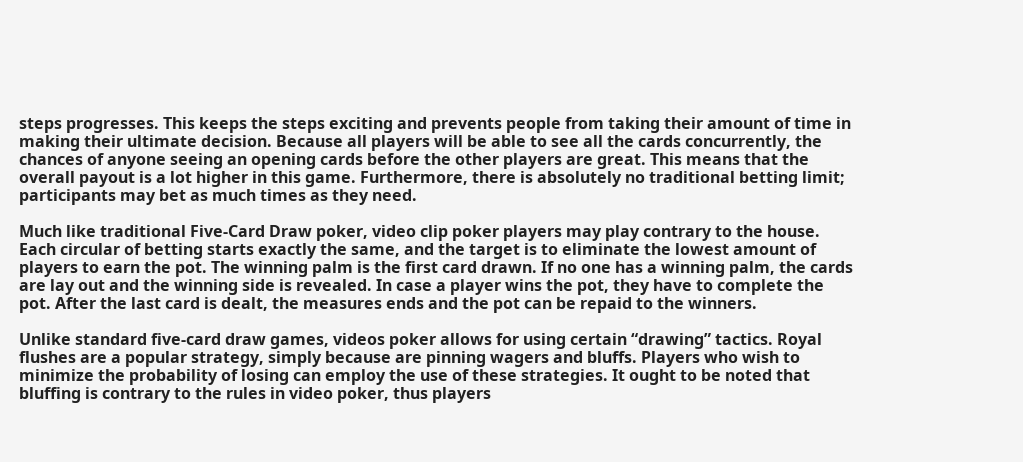steps progresses. This keeps the steps exciting and prevents people from taking their amount of time in making their ultimate decision. Because all players will be able to see all the cards concurrently, the chances of anyone seeing an opening cards before the other players are great. This means that the overall payout is a lot higher in this game. Furthermore, there is absolutely no traditional betting limit; participants may bet as much times as they need.

Much like traditional Five-Card Draw poker, video clip poker players may play contrary to the house. Each circular of betting starts exactly the same, and the target is to eliminate the lowest amount of players to earn the pot. The winning palm is the first card drawn. If no one has a winning palm, the cards are lay out and the winning side is revealed. In case a player wins the pot, they have to complete the pot. After the last card is dealt, the measures ends and the pot can be repaid to the winners.

Unlike standard five-card draw games, videos poker allows for using certain “drawing” tactics. Royal flushes are a popular strategy, simply because are pinning wagers and bluffs. Players who wish to minimize the probability of losing can employ the use of these strategies. It ought to be noted that bluffing is contrary to the rules in video poker, thus players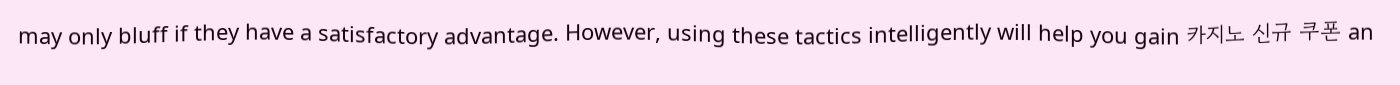may only bluff if they have a satisfactory advantage. However, using these tactics intelligently will help you gain 카지노 신규 쿠폰 an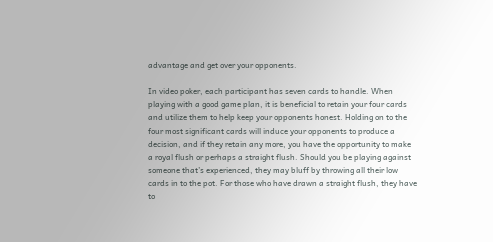advantage and get over your opponents.

In video poker, each participant has seven cards to handle. When playing with a good game plan, it is beneficial to retain your four cards and utilize them to help keep your opponents honest. Holding on to the four most significant cards will induce your opponents to produce a decision, and if they retain any more, you have the opportunity to make a royal flush or perhaps a straight flush. Should you be playing against someone that’s experienced, they may bluff by throwing all their low cards in to the pot. For those who have drawn a straight flush, they have to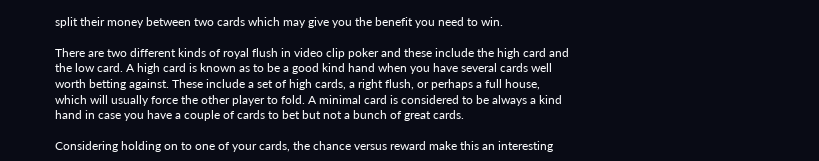split their money between two cards which may give you the benefit you need to win.

There are two different kinds of royal flush in video clip poker and these include the high card and the low card. A high card is known as to be a good kind hand when you have several cards well worth betting against. These include a set of high cards, a right flush, or perhaps a full house, which will usually force the other player to fold. A minimal card is considered to be always a kind hand in case you have a couple of cards to bet but not a bunch of great cards.

Considering holding on to one of your cards, the chance versus reward make this an interesting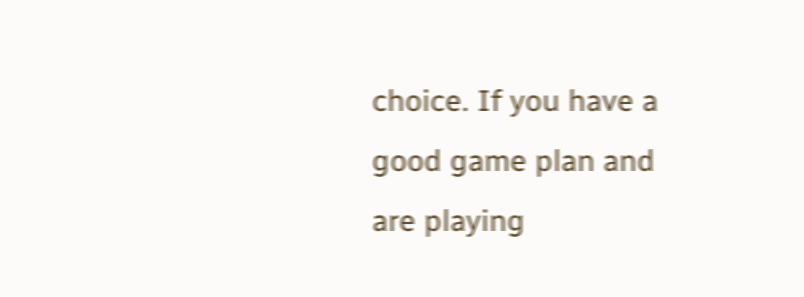choice. If you have a good game plan and are playing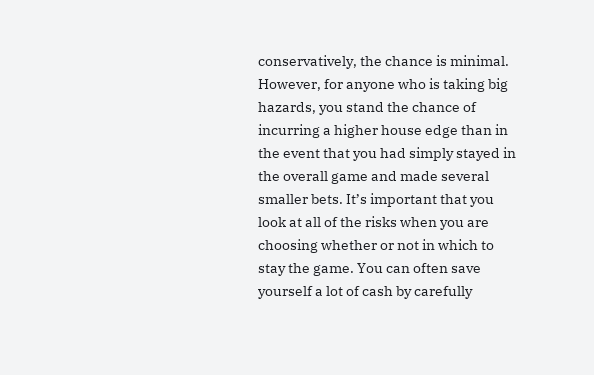conservatively, the chance is minimal. However, for anyone who is taking big hazards, you stand the chance of incurring a higher house edge than in the event that you had simply stayed in the overall game and made several smaller bets. It’s important that you look at all of the risks when you are choosing whether or not in which to stay the game. You can often save yourself a lot of cash by carefully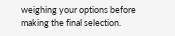weighing your options before making the final selection.